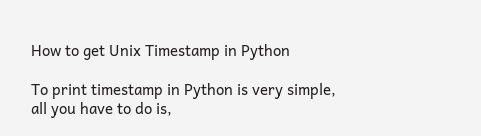How to get Unix Timestamp in Python

To print timestamp in Python is very simple, all you have to do is,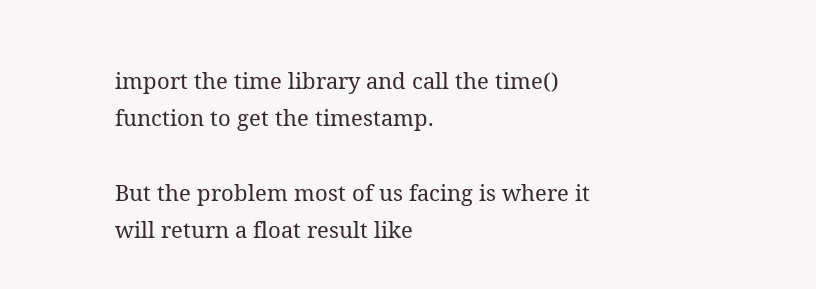import the time library and call the time() function to get the timestamp.

But the problem most of us facing is where it will return a float result like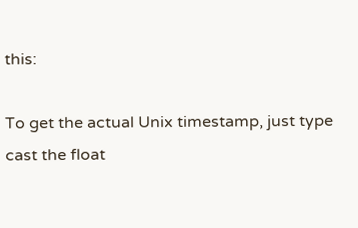this:

To get the actual Unix timestamp, just type cast the float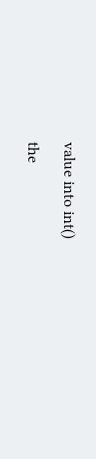value into int()

the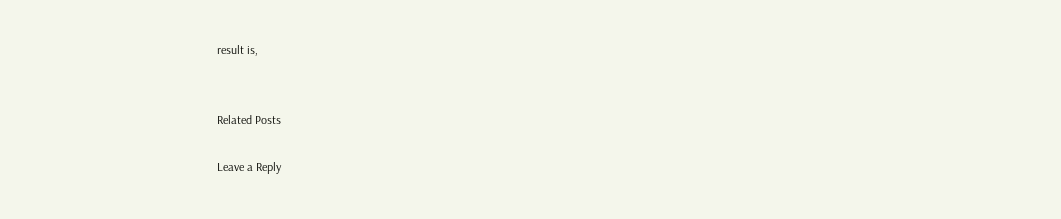result is,


Related Posts

Leave a Reply